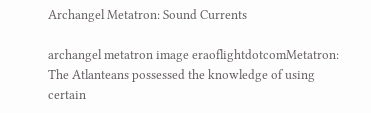Archangel Metatron: Sound Currents

archangel metatron image eraoflightdotcomMetatron: The Atlanteans possessed the knowledge of using certain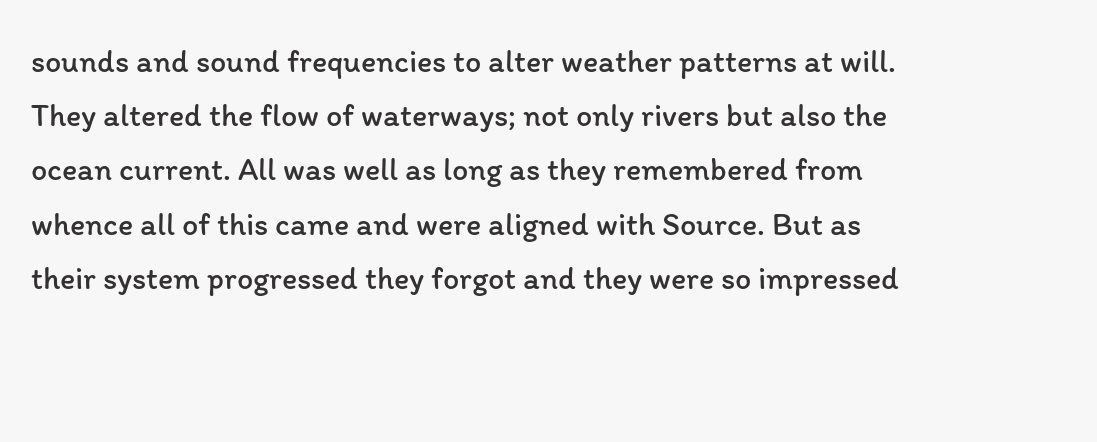sounds and sound frequencies to alter weather patterns at will. They altered the flow of waterways; not only rivers but also the ocean current. All was well as long as they remembered from whence all of this came and were aligned with Source. But as their system progressed they forgot and they were so impressed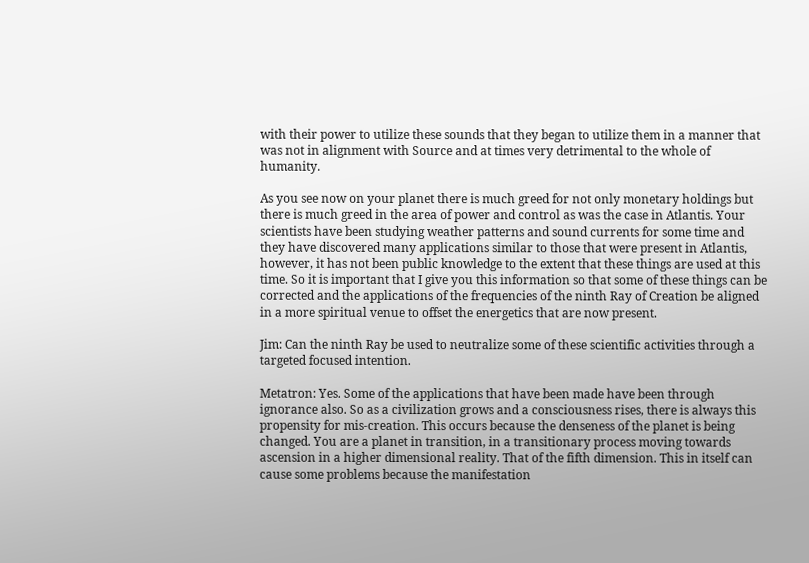with their power to utilize these sounds that they began to utilize them in a manner that was not in alignment with Source and at times very detrimental to the whole of humanity.

As you see now on your planet there is much greed for not only monetary holdings but there is much greed in the area of power and control as was the case in Atlantis. Your scientists have been studying weather patterns and sound currents for some time and they have discovered many applications similar to those that were present in Atlantis, however, it has not been public knowledge to the extent that these things are used at this time. So it is important that I give you this information so that some of these things can be corrected and the applications of the frequencies of the ninth Ray of Creation be aligned in a more spiritual venue to offset the energetics that are now present.

Jim: Can the ninth Ray be used to neutralize some of these scientific activities through a targeted focused intention.

Metatron: Yes. Some of the applications that have been made have been through ignorance also. So as a civilization grows and a consciousness rises, there is always this propensity for mis-creation. This occurs because the denseness of the planet is being changed. You are a planet in transition, in a transitionary process moving towards ascension in a higher dimensional reality. That of the fifth dimension. This in itself can cause some problems because the manifestation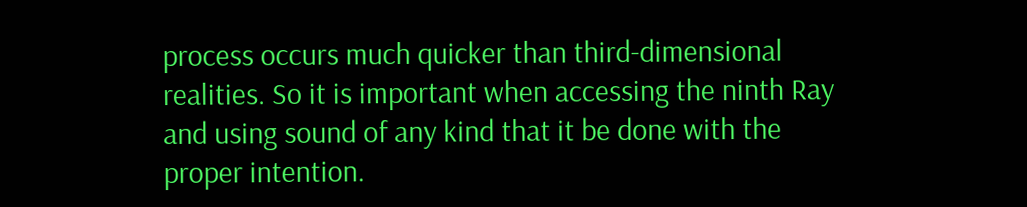process occurs much quicker than third-dimensional realities. So it is important when accessing the ninth Ray and using sound of any kind that it be done with the proper intention.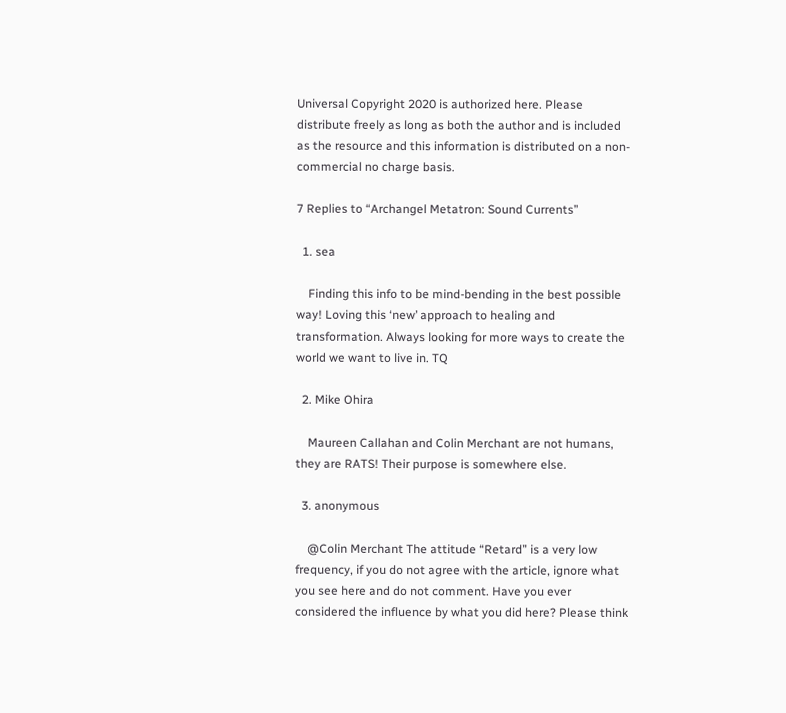Universal Copyright 2020 is authorized here. Please distribute freely as long as both the author and is included as the resource and this information is distributed on a non-commercial no charge basis.

7 Replies to “Archangel Metatron: Sound Currents”

  1. sea

    Finding this info to be mind-bending in the best possible way! Loving this ‘new’ approach to healing and transformation. Always looking for more ways to create the world we want to live in. TQ

  2. Mike Ohira

    Maureen Callahan and Colin Merchant are not humans, they are RATS! Their purpose is somewhere else.

  3. anonymous

    @Colin Merchant The attitude “Retard” is a very low frequency, if you do not agree with the article, ignore what you see here and do not comment. Have you ever considered the influence by what you did here? Please think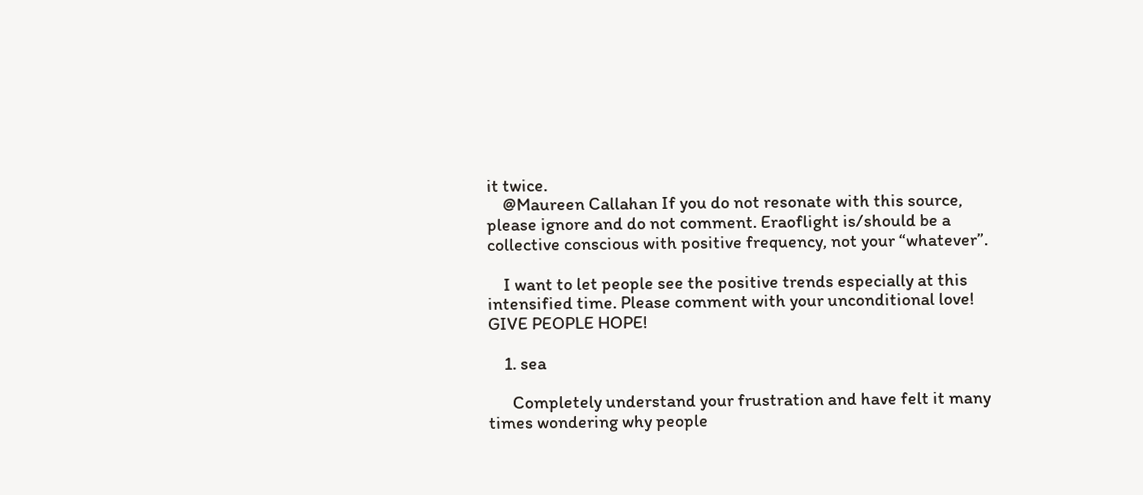it twice.
    @Maureen Callahan If you do not resonate with this source, please ignore and do not comment. Eraoflight is/should be a collective conscious with positive frequency, not your “whatever”.

    I want to let people see the positive trends especially at this intensified time. Please comment with your unconditional love! GIVE PEOPLE HOPE!

    1. sea

      Completely understand your frustration and have felt it many times wondering why people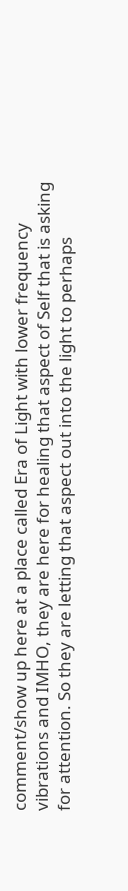comment/show up here at a place called Era of Light with lower frequency vibrations and IMHO, they are here for healing that aspect of Self that is asking for attention. So they are letting that aspect out into the light to perhaps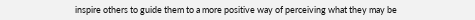inspire others to guide them to a more positive way of perceiving what they may be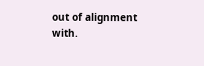out of alignment with.